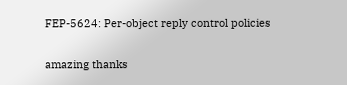FEP-5624: Per-object reply control policies

amazing thanks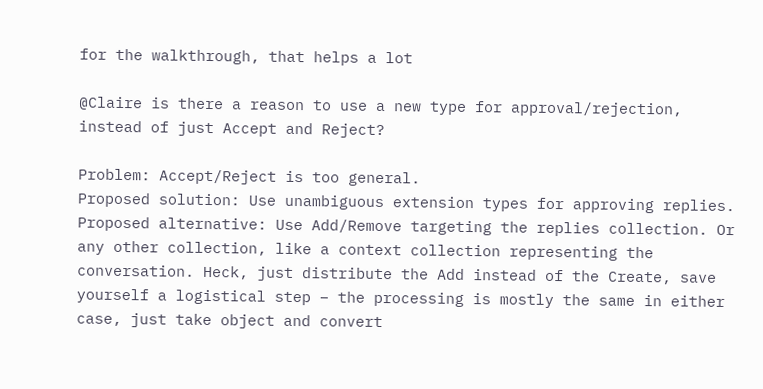for the walkthrough, that helps a lot

@Claire is there a reason to use a new type for approval/rejection, instead of just Accept and Reject?

Problem: Accept/Reject is too general.
Proposed solution: Use unambiguous extension types for approving replies.
Proposed alternative: Use Add/Remove targeting the replies collection. Or any other collection, like a context collection representing the conversation. Heck, just distribute the Add instead of the Create, save yourself a logistical step – the processing is mostly the same in either case, just take object and convert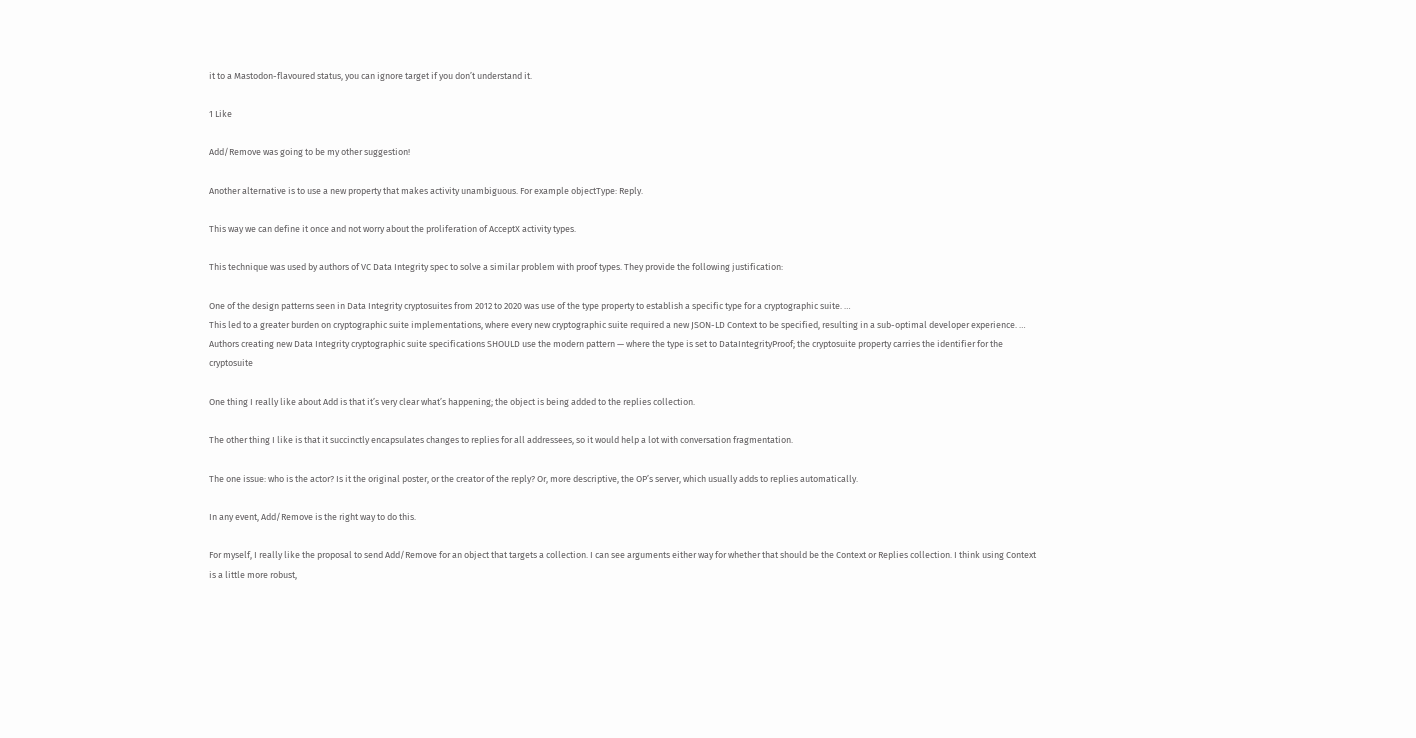it to a Mastodon-flavoured status, you can ignore target if you don’t understand it.

1 Like

Add/Remove was going to be my other suggestion!

Another alternative is to use a new property that makes activity unambiguous. For example objectType: Reply.

This way we can define it once and not worry about the proliferation of AcceptX activity types.

This technique was used by authors of VC Data Integrity spec to solve a similar problem with proof types. They provide the following justification:

One of the design patterns seen in Data Integrity cryptosuites from 2012 to 2020 was use of the type property to establish a specific type for a cryptographic suite. …
This led to a greater burden on cryptographic suite implementations, where every new cryptographic suite required a new JSON-LD Context to be specified, resulting in a sub-optimal developer experience. …
Authors creating new Data Integrity cryptographic suite specifications SHOULD use the modern pattern — where the type is set to DataIntegrityProof; the cryptosuite property carries the identifier for the cryptosuite

One thing I really like about Add is that it’s very clear what’s happening; the object is being added to the replies collection.

The other thing I like is that it succinctly encapsulates changes to replies for all addressees, so it would help a lot with conversation fragmentation.

The one issue: who is the actor? Is it the original poster, or the creator of the reply? Or, more descriptive, the OP’s server, which usually adds to replies automatically.

In any event, Add/Remove is the right way to do this.

For myself, I really like the proposal to send Add/Remove for an object that targets a collection. I can see arguments either way for whether that should be the Context or Replies collection. I think using Context is a little more robust,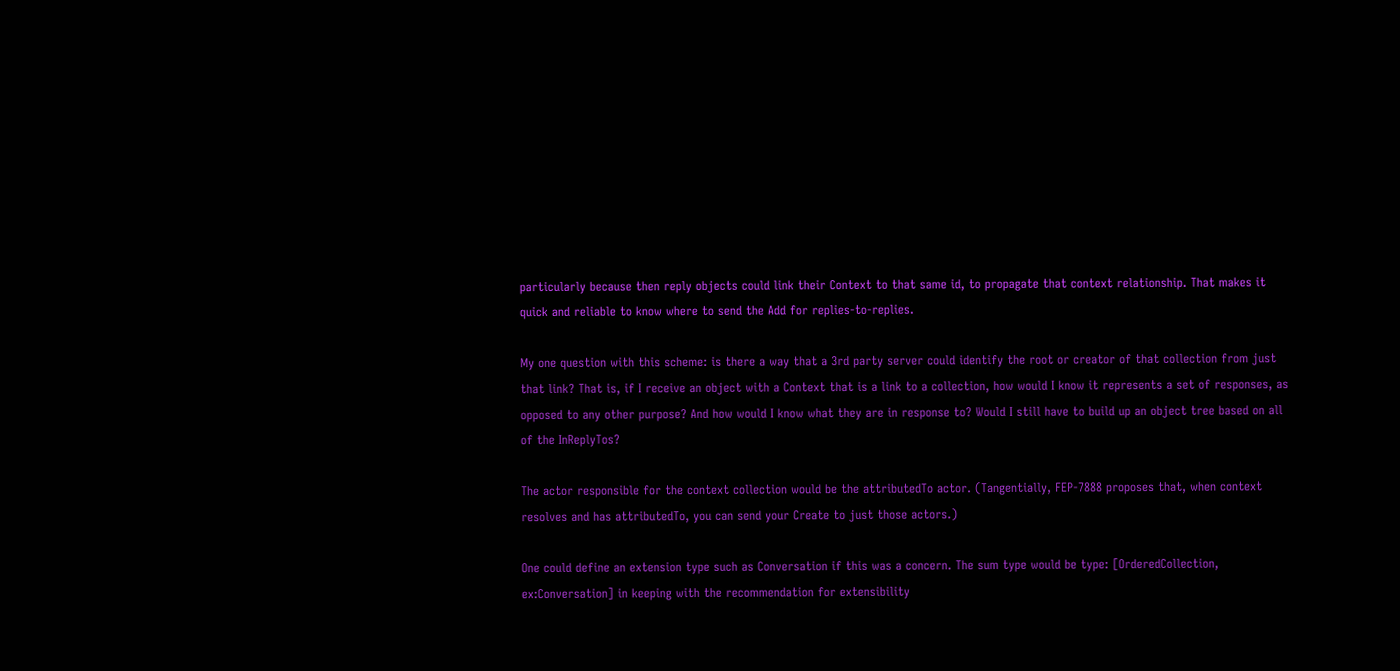particularly because then reply objects could link their Context to that same id, to propagate that context relationship. That makes it quick and reliable to know where to send the Add for replies-to-replies.

My one question with this scheme: is there a way that a 3rd party server could identify the root or creator of that collection from just that link? That is, if I receive an object with a Context that is a link to a collection, how would I know it represents a set of responses, as opposed to any other purpose? And how would I know what they are in response to? Would I still have to build up an object tree based on all of the InReplyTos?

The actor responsible for the context collection would be the attributedTo actor. (Tangentially, FEP-7888 proposes that, when context resolves and has attributedTo, you can send your Create to just those actors.)

One could define an extension type such as Conversation if this was a concern. The sum type would be type: [OrderedCollection, ex:Conversation] in keeping with the recommendation for extensibility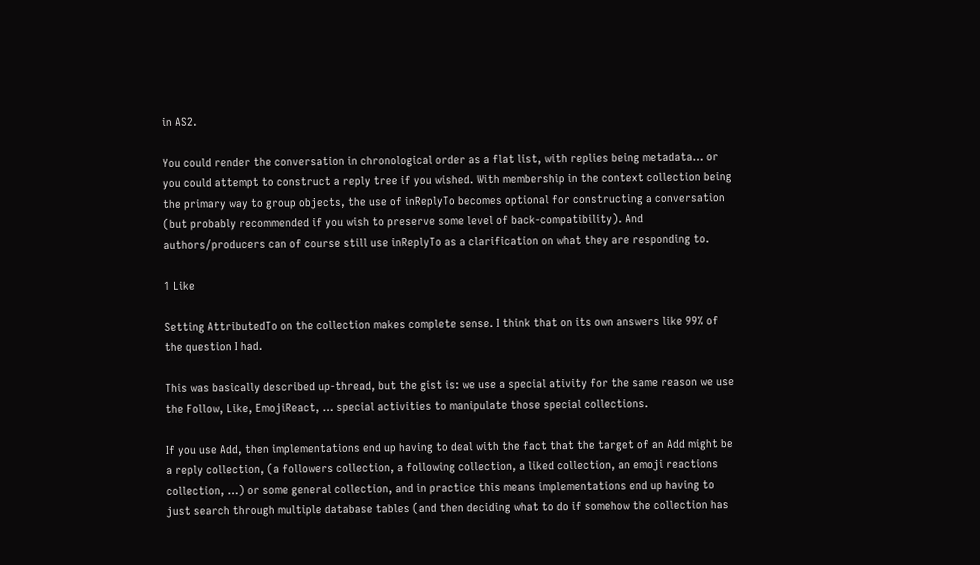in AS2.

You could render the conversation in chronological order as a flat list, with replies being metadata… or you could attempt to construct a reply tree if you wished. With membership in the context collection being the primary way to group objects, the use of inReplyTo becomes optional for constructing a conversation (but probably recommended if you wish to preserve some level of back-compatibility). And authors/producers can of course still use inReplyTo as a clarification on what they are responding to.

1 Like

Setting AttributedTo on the collection makes complete sense. I think that on its own answers like 99% of the question I had.

This was basically described up-thread, but the gist is: we use a special ativity for the same reason we use the Follow, Like, EmojiReact, … special activities to manipulate those special collections.

If you use Add, then implementations end up having to deal with the fact that the target of an Add might be a reply collection, (a followers collection, a following collection, a liked collection, an emoji reactions collection, …) or some general collection, and in practice this means implementations end up having to just search through multiple database tables (and then deciding what to do if somehow the collection has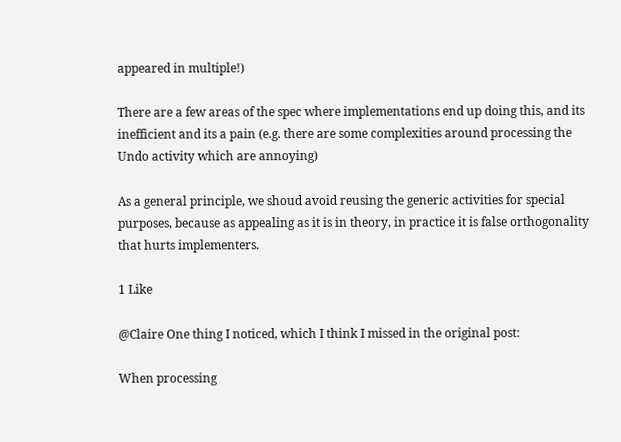appeared in multiple!)

There are a few areas of the spec where implementations end up doing this, and its inefficient and its a pain (e.g. there are some complexities around processing the Undo activity which are annoying)

As a general principle, we shoud avoid reusing the generic activities for special purposes, because as appealing as it is in theory, in practice it is false orthogonality that hurts implementers.

1 Like

@Claire One thing I noticed, which I think I missed in the original post:

When processing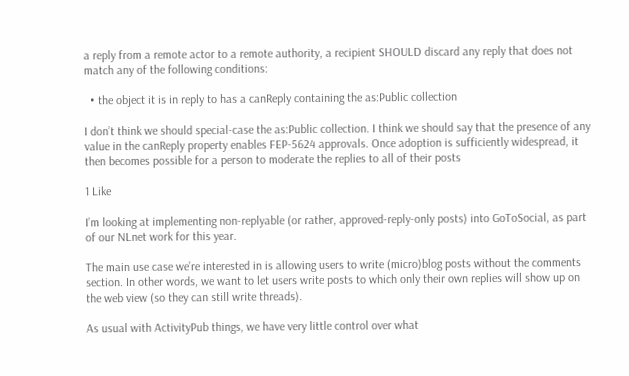a reply from a remote actor to a remote authority, a recipient SHOULD discard any reply that does not match any of the following conditions:

  • the object it is in reply to has a canReply containing the as:Public collection

I don’t think we should special-case the as:Public collection. I think we should say that the presence of any value in the canReply property enables FEP-5624 approvals. Once adoption is sufficiently widespread, it then becomes possible for a person to moderate the replies to all of their posts

1 Like

I’m looking at implementing non-replyable (or rather, approved-reply-only posts) into GoToSocial, as part of our NLnet work for this year.

The main use case we’re interested in is allowing users to write (micro)blog posts without the comments section. In other words, we want to let users write posts to which only their own replies will show up on the web view (so they can still write threads).

As usual with ActivityPub things, we have very little control over what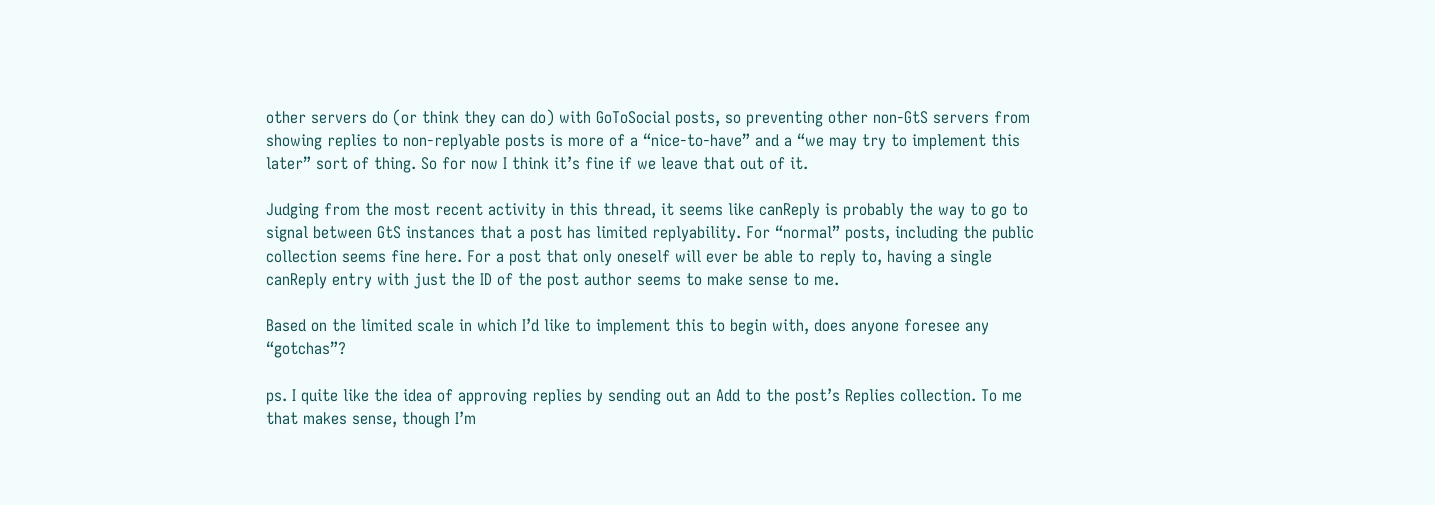other servers do (or think they can do) with GoToSocial posts, so preventing other non-GtS servers from showing replies to non-replyable posts is more of a “nice-to-have” and a “we may try to implement this later” sort of thing. So for now I think it’s fine if we leave that out of it.

Judging from the most recent activity in this thread, it seems like canReply is probably the way to go to signal between GtS instances that a post has limited replyability. For “normal” posts, including the public collection seems fine here. For a post that only oneself will ever be able to reply to, having a single canReply entry with just the ID of the post author seems to make sense to me.

Based on the limited scale in which I’d like to implement this to begin with, does anyone foresee any “gotchas”?

ps. I quite like the idea of approving replies by sending out an Add to the post’s Replies collection. To me that makes sense, though I’m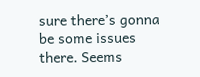sure there’s gonna be some issues there. Seems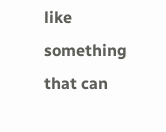like something that can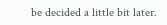be decided a little bit later.